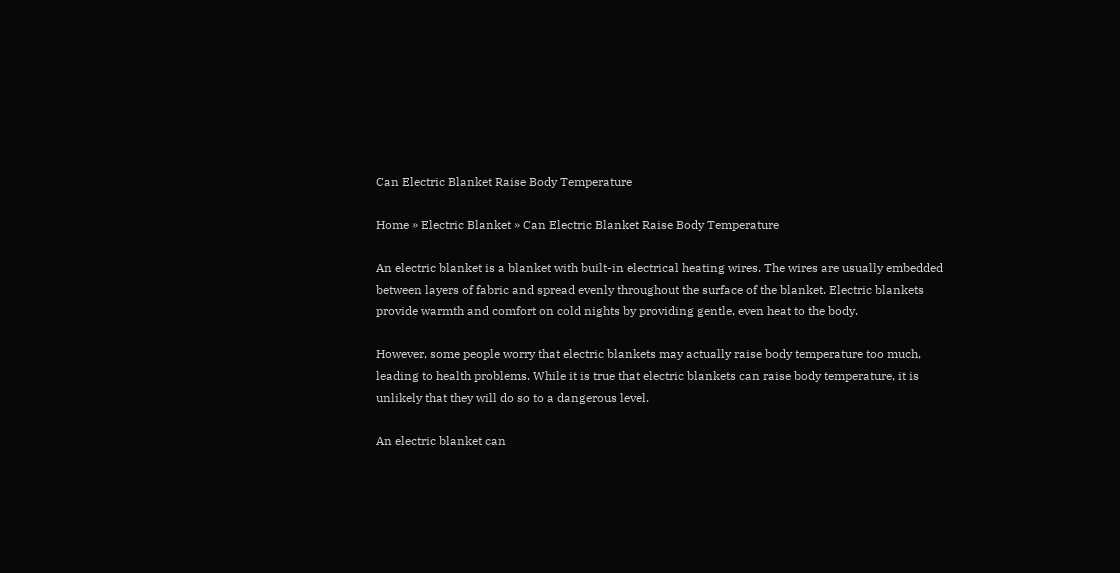Can Electric Blanket Raise Body Temperature

Home » Electric Blanket » Can Electric Blanket Raise Body Temperature

An electric blanket is a blanket with built-in electrical heating wires. The wires are usually embedded between layers of fabric and spread evenly throughout the surface of the blanket. Electric blankets provide warmth and comfort on cold nights by providing gentle, even heat to the body.

However, some people worry that electric blankets may actually raise body temperature too much, leading to health problems. While it is true that electric blankets can raise body temperature, it is unlikely that they will do so to a dangerous level.

An electric blanket can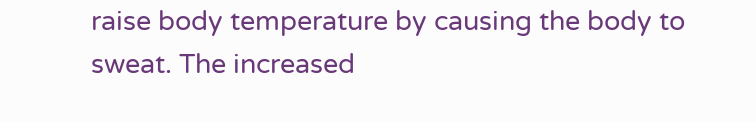raise body temperature by causing the body to sweat. The increased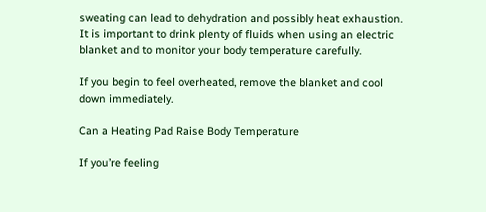sweating can lead to dehydration and possibly heat exhaustion. It is important to drink plenty of fluids when using an electric blanket and to monitor your body temperature carefully.

If you begin to feel overheated, remove the blanket and cool down immediately.

Can a Heating Pad Raise Body Temperature

If you’re feeling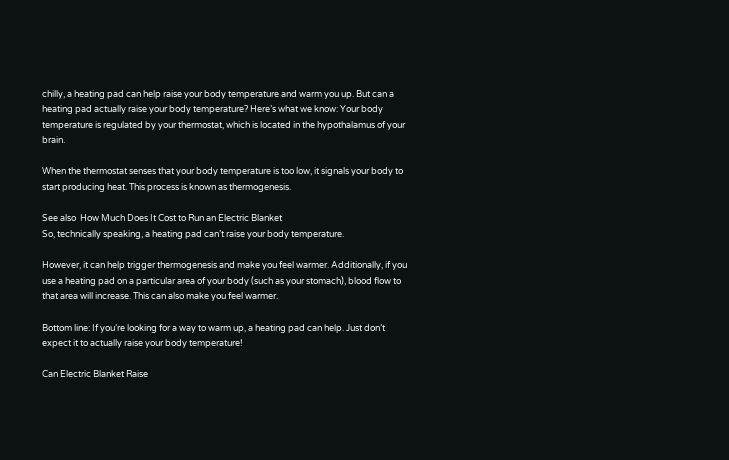chilly, a heating pad can help raise your body temperature and warm you up. But can a heating pad actually raise your body temperature? Here’s what we know: Your body temperature is regulated by your thermostat, which is located in the hypothalamus of your brain.

When the thermostat senses that your body temperature is too low, it signals your body to start producing heat. This process is known as thermogenesis.

See also  How Much Does It Cost to Run an Electric Blanket
So, technically speaking, a heating pad can’t raise your body temperature.

However, it can help trigger thermogenesis and make you feel warmer. Additionally, if you use a heating pad on a particular area of your body (such as your stomach), blood flow to that area will increase. This can also make you feel warmer.

Bottom line: If you’re looking for a way to warm up, a heating pad can help. Just don’t expect it to actually raise your body temperature!

Can Electric Blanket Raise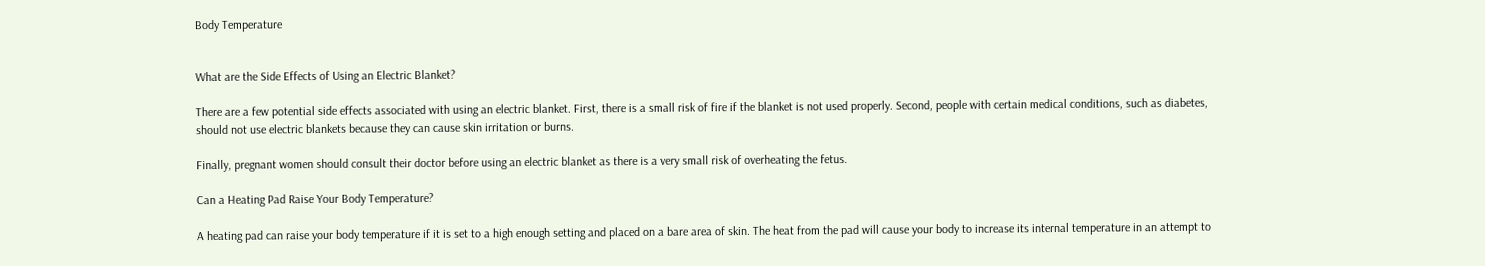Body Temperature


What are the Side Effects of Using an Electric Blanket?

There are a few potential side effects associated with using an electric blanket. First, there is a small risk of fire if the blanket is not used properly. Second, people with certain medical conditions, such as diabetes, should not use electric blankets because they can cause skin irritation or burns.

Finally, pregnant women should consult their doctor before using an electric blanket as there is a very small risk of overheating the fetus.

Can a Heating Pad Raise Your Body Temperature?

A heating pad can raise your body temperature if it is set to a high enough setting and placed on a bare area of skin. The heat from the pad will cause your body to increase its internal temperature in an attempt to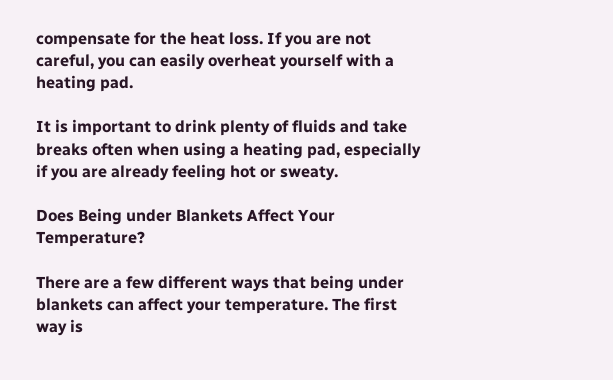compensate for the heat loss. If you are not careful, you can easily overheat yourself with a heating pad.

It is important to drink plenty of fluids and take breaks often when using a heating pad, especially if you are already feeling hot or sweaty.

Does Being under Blankets Affect Your Temperature?

There are a few different ways that being under blankets can affect your temperature. The first way is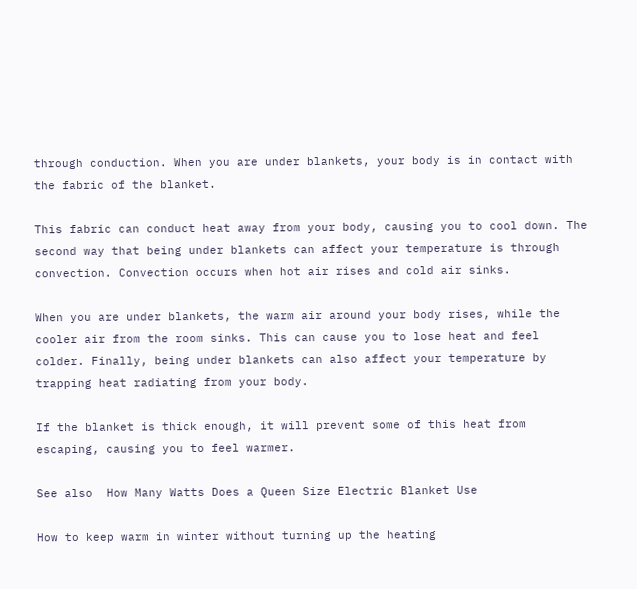through conduction. When you are under blankets, your body is in contact with the fabric of the blanket.

This fabric can conduct heat away from your body, causing you to cool down. The second way that being under blankets can affect your temperature is through convection. Convection occurs when hot air rises and cold air sinks.

When you are under blankets, the warm air around your body rises, while the cooler air from the room sinks. This can cause you to lose heat and feel colder. Finally, being under blankets can also affect your temperature by trapping heat radiating from your body.

If the blanket is thick enough, it will prevent some of this heat from escaping, causing you to feel warmer.

See also  How Many Watts Does a Queen Size Electric Blanket Use

How to keep warm in winter without turning up the heating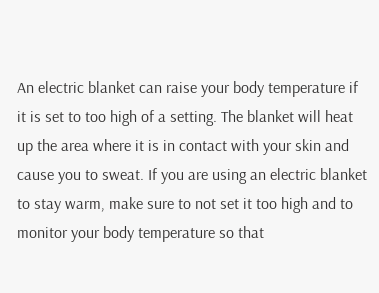An electric blanket can raise your body temperature if it is set to too high of a setting. The blanket will heat up the area where it is in contact with your skin and cause you to sweat. If you are using an electric blanket to stay warm, make sure to not set it too high and to monitor your body temperature so that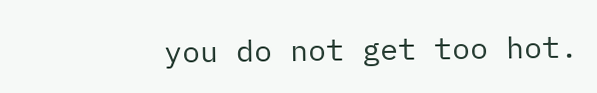you do not get too hot.